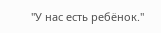"У нас есть ребёнок."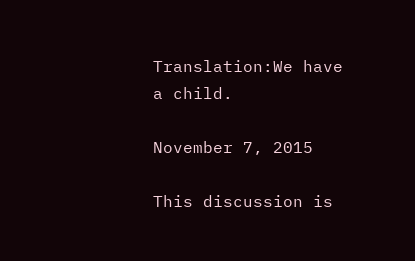Translation:We have a child.

November 7, 2015

This discussion is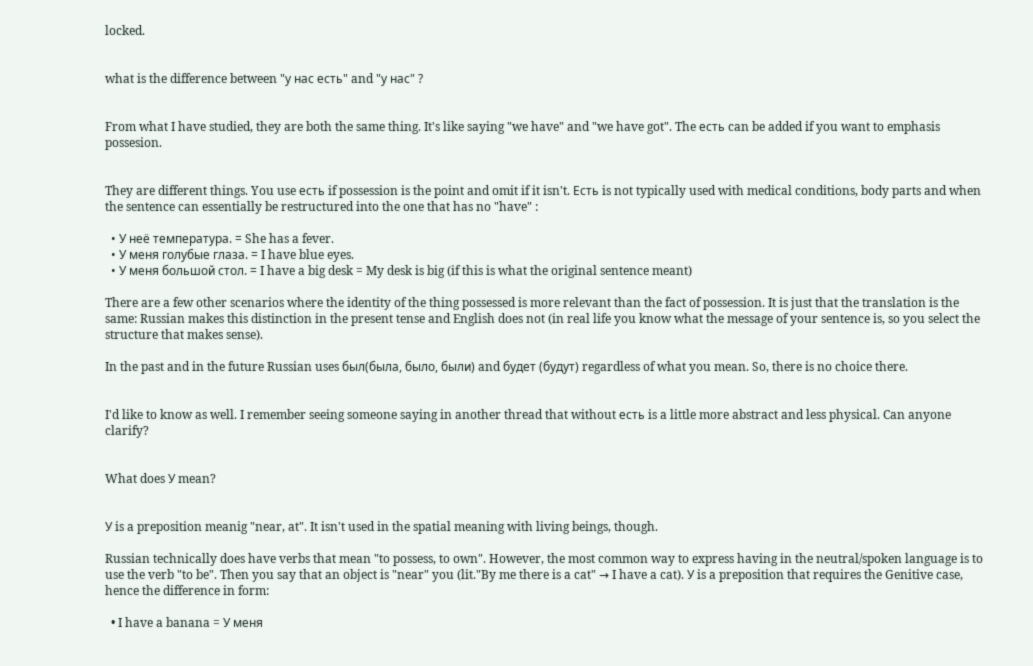locked.


what is the difference between "у нас есть" and "у нас" ?


From what I have studied, they are both the same thing. It's like saying "we have" and "we have got". The есть can be added if you want to emphasis possesion.


They are different things. You use есть if possession is the point and omit if it isn't. Есть is not typically used with medical conditions, body parts and when the sentence can essentially be restructured into the one that has no "have" :

  • У неё температура. = She has a fever.
  • У меня голубые глаза. = I have blue eyes.
  • У меня большой стол. = I have a big desk = My desk is big (if this is what the original sentence meant)

There are a few other scenarios where the identity of the thing possessed is more relevant than the fact of possession. It is just that the translation is the same: Russian makes this distinction in the present tense and English does not (in real life you know what the message of your sentence is, so you select the structure that makes sense).

In the past and in the future Russian uses был(была, было, были) and будет (будут) regardless of what you mean. So, there is no choice there.


I'd like to know as well. I remember seeing someone saying in another thread that without есть is a little more abstract and less physical. Can anyone clarify?


What does У mean?


У is a preposition meanig "near, at". It isn't used in the spatial meaning with living beings, though.

Russian technically does have verbs that mean "to possess, to own". However, the most common way to express having in the neutral/spoken language is to use the verb "to be". Then you say that an object is "near" you (lit."By me there is a cat" → I have a cat). У is a preposition that requires the Genitive case, hence the difference in form:

  • I have a banana = У меня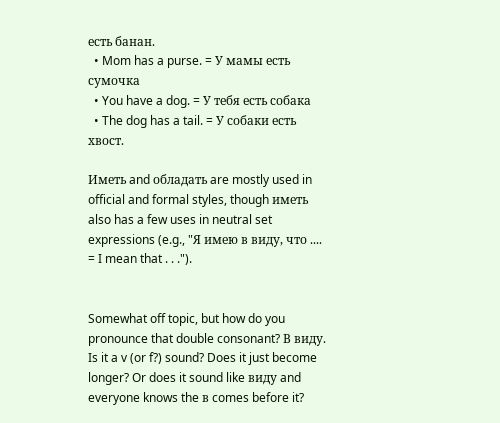есть банан.
  • Mom has a purse. = У мамы есть сумочка
  • You have a dog. = У тебя есть собака
  • The dog has a tail. = У собаки есть хвост.

Иметь and обладать are mostly used in official and formal styles, though иметь also has a few uses in neutral set expressions (e.g., "Я имею в виду, что .... = I mean that . . .").


Somewhat off topic, but how do you pronounce that double consonant? В виду. Is it a v (or f?) sound? Does it just become longer? Or does it sound like виду and everyone knows the в comes before it?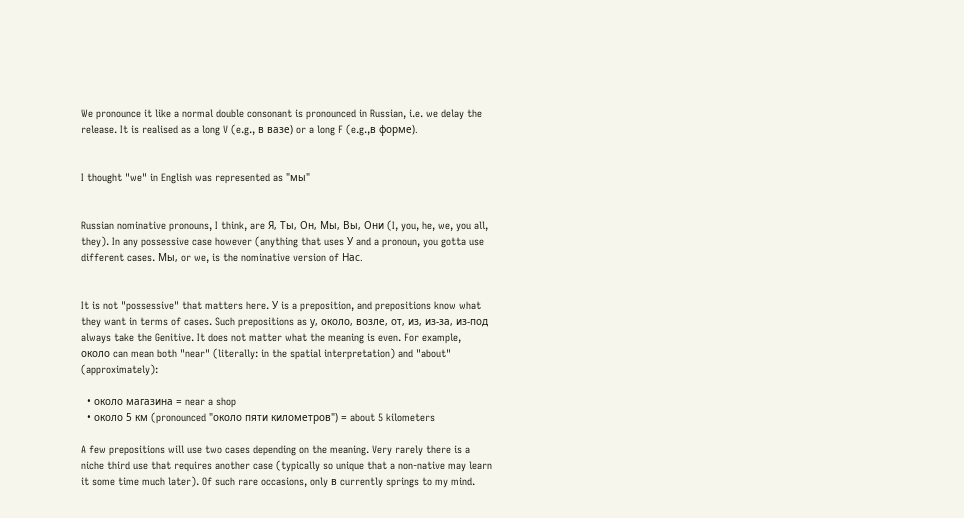We pronounce it like a normal double consonant is pronounced in Russian, i.e. we delay the release. It is realised as a long V (e.g., в вазе) or a long F (e.g.,в форме).


I thought "we" in English was represented as "мы"


Russian nominative pronouns, I think, are Я, Ты, Он, Мы, Вы, Они (I, you, he, we, you all, they). In any possessive case however (anything that uses У and a pronoun, you gotta use different cases. Мы, or we, is the nominative version of Нас.


It is not "possessive" that matters here. У is a preposition, and prepositions know what they want in terms of cases. Such prepositions as у, около, возле, от, из, из-за, из-под always take the Genitive. It does not matter what the meaning is even. For example, около can mean both "near" (literally: in the spatial interpretation) and "about" (approximately):

  • около магазина = near a shop
  • около 5 км (pronounced "около пяти километров") = about 5 kilometers

A few prepositions will use two cases depending on the meaning. Very rarely there is a niche third use that requires another case (typically so unique that a non-native may learn it some time much later). Of such rare occasions, only в currently springs to my mind.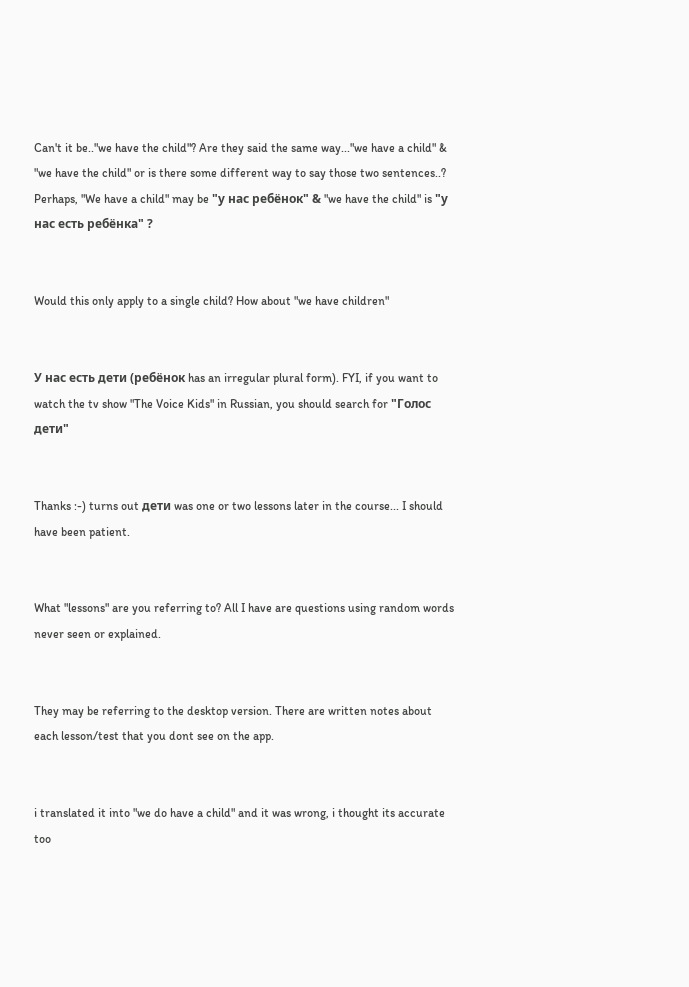Can't it be.."we have the child"? Are they said the same way..."we have a child" & "we have the child" or is there some different way to say those two sentences..? Perhaps, "We have a child" may be "у нас ребёнок" & "we have the child" is "у нас есть ребёнка" ?


Would this only apply to a single child? How about "we have children"


У нас есть дети (ребёнок has an irregular plural form). FYI, if you want to watch the tv show "The Voice Kids" in Russian, you should search for "Голос дети"


Thanks :-) turns out дети was one or two lessons later in the course... I should have been patient.


What "lessons" are you referring to? All I have are questions using random words never seen or explained.


They may be referring to the desktop version. There are written notes about each lesson/test that you dont see on the app.


i translated it into "we do have a child" and it was wrong, i thought its accurate too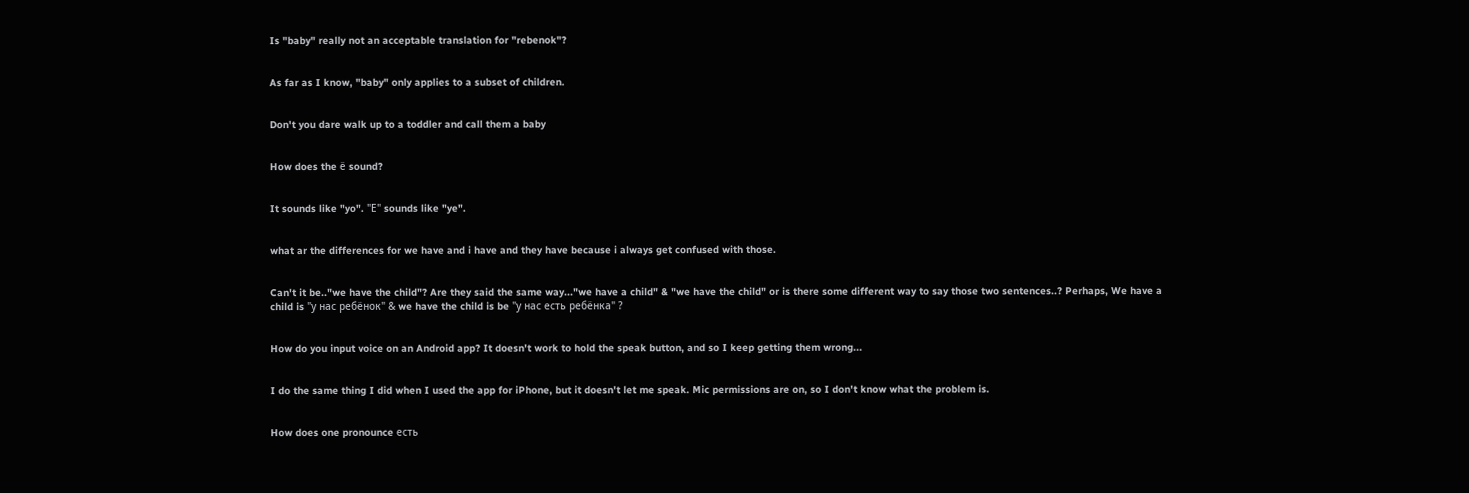Is "baby" really not an acceptable translation for "rebenok"?


As far as I know, "baby" only applies to a subset of children.


Don't you dare walk up to a toddler and call them a baby


How does the ё sound?


It sounds like "yo". "Е" sounds like "ye".


what ar the differences for we have and i have and they have because i always get confused with those.


Can't it be.."we have the child"? Are they said the same way..."we have a child" & "we have the child" or is there some different way to say those two sentences..? Perhaps, We have a child is "у нас ребёнок" & we have the child is be "у нас есть ребёнка" ?


How do you input voice on an Android app? It doesn't work to hold the speak button, and so I keep getting them wrong...


I do the same thing I did when I used the app for iPhone, but it doesn't let me speak. Mic permissions are on, so I don't know what the problem is.


How does one pronounce есть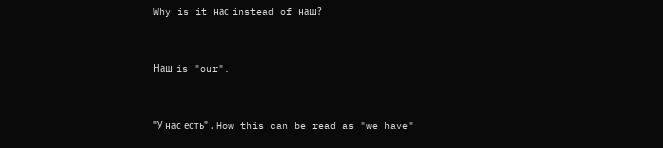Why is it нас instead of наш?


Наш is "our".


"У нас есть" . How this can be read as "we have"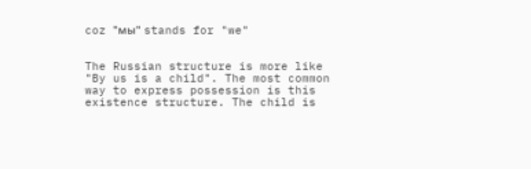coz "мы" stands for "we"


The Russian structure is more like "By us is a child". The most common way to express possession is this existence structure. The child is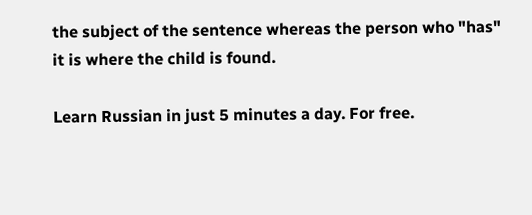the subject of the sentence whereas the person who "has" it is where the child is found.

Learn Russian in just 5 minutes a day. For free.